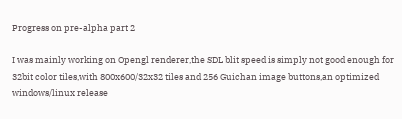Progress on pre-alpha part 2

I was mainly working on Opengl renderer,the SDL blit speed is simply not good enough for 32bit color tiles,with 800x600/32x32 tiles and 256 Guichan image buttons,an optimized windows/linux release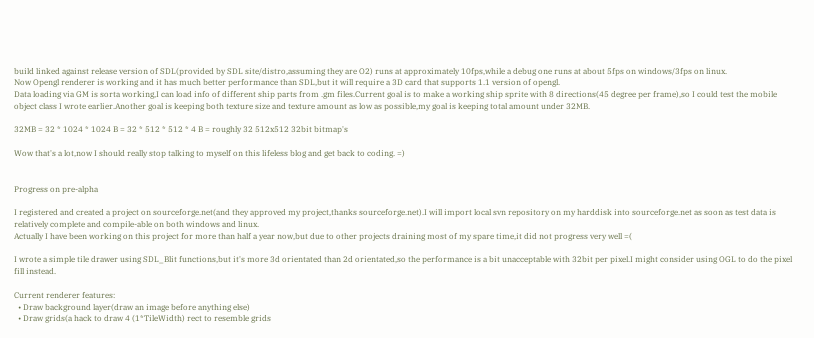build linked against release version of SDL(provided by SDL site/distro,assuming they are O2) runs at approximately 10fps,while a debug one runs at about 5fps on windows/3fps on linux.
Now Opengl renderer is working and it has much better performance than SDL,but it will require a 3D card that supports 1.1 version of opengl.
Data loading via GM is sorta working,I can load info of different ship parts from .gm files.Current goal is to make a working ship sprite with 8 directions(45 degree per frame),so I could test the mobile object class I wrote earlier.Another goal is keeping both texture size and texture amount as low as possible,my goal is keeping total amount under 32MB.

32MB = 32 * 1024 * 1024 B = 32 * 512 * 512 * 4 B = roughly 32 512x512 32bit bitmap's

Wow that's a lot,now I should really stop talking to myself on this lifeless blog and get back to coding. =)


Progress on pre-alpha

I registered and created a project on sourceforge.net(and they approved my project,thanks sourceforge.net).I will import local svn repository on my harddisk into sourceforge.net as soon as test data is relatively complete and compile-able on both windows and linux.
Actually I have been working on this project for more than half a year now,but due to other projects draining most of my spare time,it did not progress very well =(

I wrote a simple tile drawer using SDL_Blit functions,but it's more 3d orientated than 2d orientated,so the performance is a bit unacceptable with 32bit per pixel.I might consider using OGL to do the pixel fill instead.

Current renderer features:
  • Draw background layer(draw an image before anything else)
  • Draw grids(a hack to draw 4 (1*TileWidth) rect to resemble grids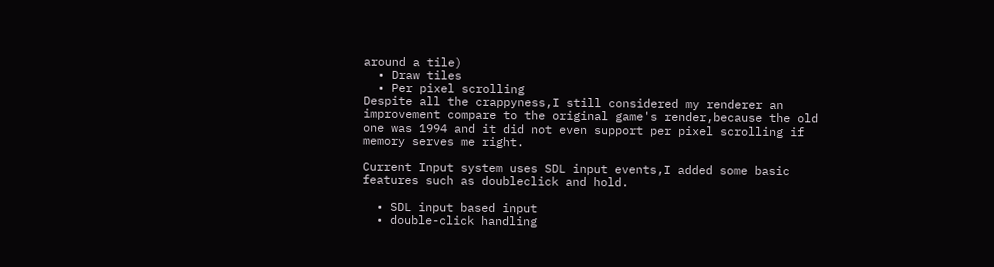around a tile)
  • Draw tiles
  • Per pixel scrolling
Despite all the crappyness,I still considered my renderer an improvement compare to the original game's render,because the old one was 1994 and it did not even support per pixel scrolling if memory serves me right.

Current Input system uses SDL input events,I added some basic features such as doubleclick and hold.

  • SDL input based input
  • double-click handling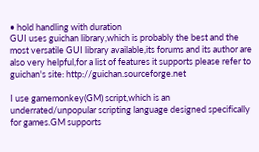• hold handling with duration
GUI uses guichan library,which is probably the best and the most versatile GUI library available,its forums and its author are also very helpful,for a list of features it supports please refer to guichan's site: http://guichan.sourceforge.net

I use gamemonkey(GM) script,which is an underrated/unpopular scripting language designed specifically for games.GM supports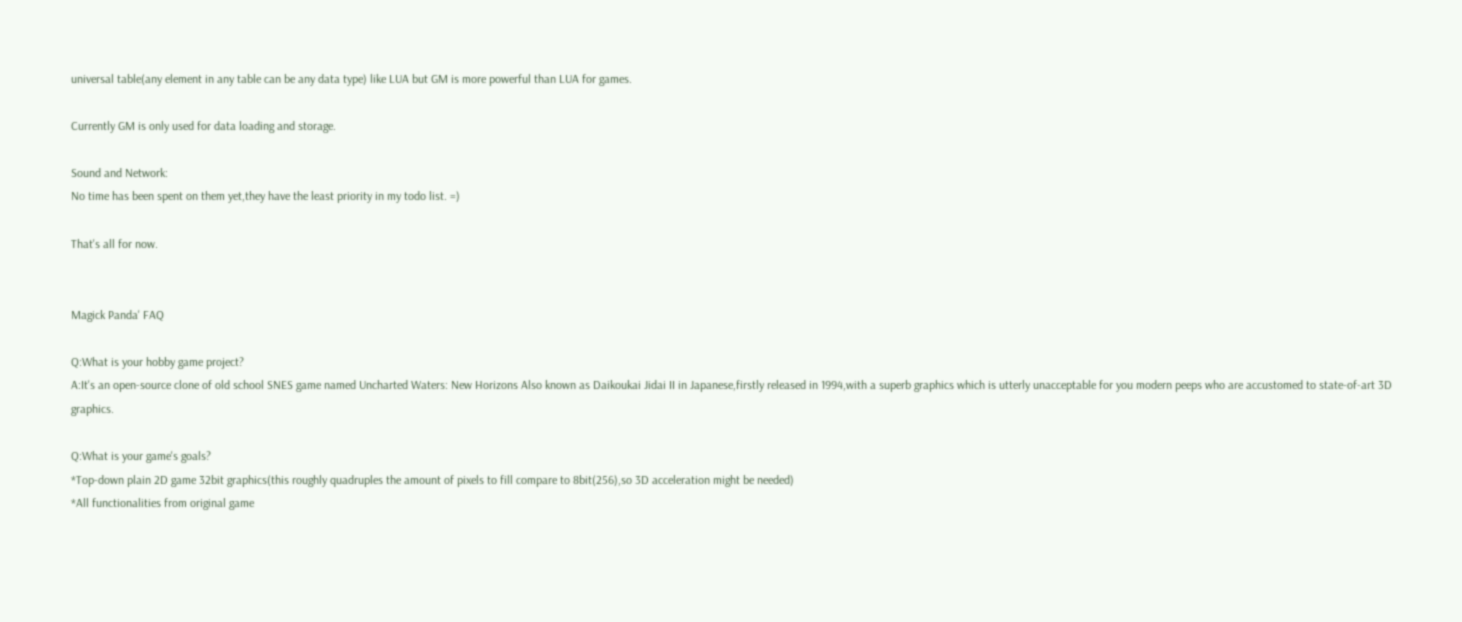universal table(any element in any table can be any data type) like LUA but GM is more powerful than LUA for games.

Currently GM is only used for data loading and storage.

Sound and Network:
No time has been spent on them yet,they have the least priority in my todo list. =)

That's all for now.


Magick Panda' FAQ

Q:What is your hobby game project?
A:It's an open-source clone of old school SNES game named Uncharted Waters: New Horizons Also known as Daikoukai Jidai II in Japanese,firstly released in 1994,with a superb graphics which is utterly unacceptable for you modern peeps who are accustomed to state-of-art 3D graphics.

Q:What is your game's goals?
*Top-down plain 2D game 32bit graphics(this roughly quadruples the amount of pixels to fill compare to 8bit(256),so 3D acceleration might be needed)
*All functionalities from original game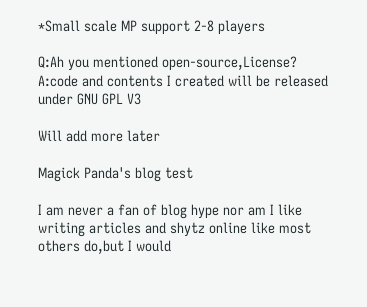*Small scale MP support 2-8 players

Q:Ah you mentioned open-source,License?
A:code and contents I created will be released under GNU GPL V3

Will add more later

Magick Panda's blog test

I am never a fan of blog hype nor am I like writing articles and shytz online like most others do,but I would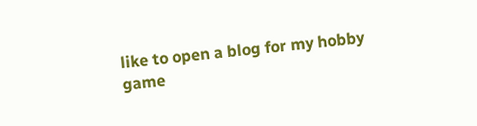like to open a blog for my hobby game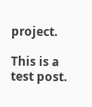project.

This is a test post.